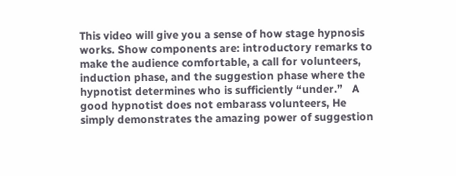This video will give you a sense of how stage hypnosis works. Show components are: introductory remarks to make the audience comfortable, a call for volunteers, induction phase, and the suggestion phase where the hypnotist determines who is sufficiently “under.”   A good hypnotist does not embarass volunteers, He simply demonstrates the amazing power of suggestion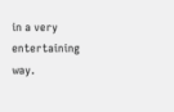in a very entertaining way.